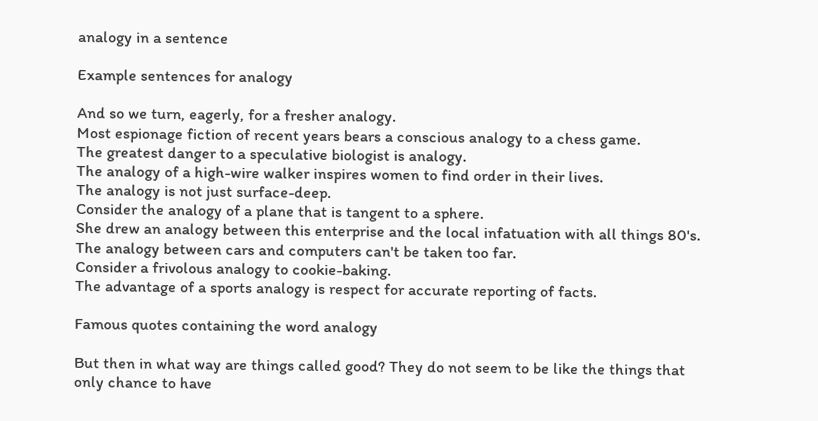analogy in a sentence

Example sentences for analogy

And so we turn, eagerly, for a fresher analogy.
Most espionage fiction of recent years bears a conscious analogy to a chess game.
The greatest danger to a speculative biologist is analogy.
The analogy of a high-wire walker inspires women to find order in their lives.
The analogy is not just surface-deep.
Consider the analogy of a plane that is tangent to a sphere.
She drew an analogy between this enterprise and the local infatuation with all things 80's.
The analogy between cars and computers can't be taken too far.
Consider a frivolous analogy to cookie-baking.
The advantage of a sports analogy is respect for accurate reporting of facts.

Famous quotes containing the word analogy

But then in what way are things called good? They do not seem to be like the things that only chance to have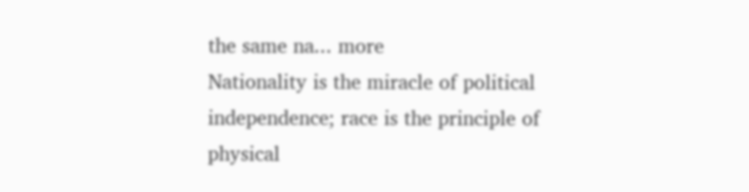the same na... more
Nationality is the miracle of political independence; race is the principle of physical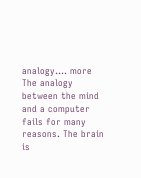analogy.... more
The analogy between the mind and a computer fails for many reasons. The brain is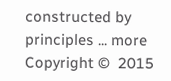constructed by principles ... more
Copyright ©  2015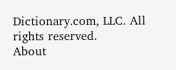Dictionary.com, LLC. All rights reserved.
About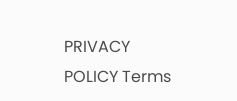PRIVACY POLICY Terms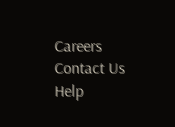Careers Contact Us Help